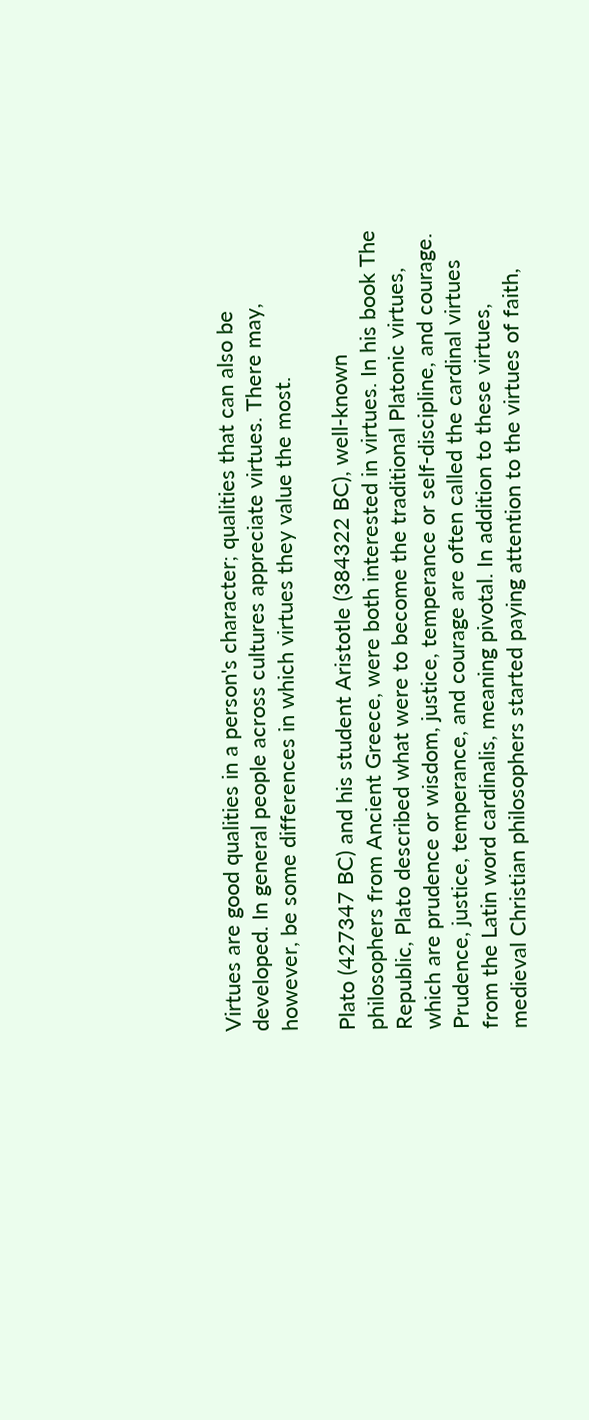Virtues are good qualities in a person's character; qualities that can also be developed. In general people across cultures appreciate virtues. There may, however, be some differences in which virtues they value the most.

Plato (427347 BC) and his student Aristotle (384322 BC), well-known philosophers from Ancient Greece, were both interested in virtues. In his book The Republic, Plato described what were to become the traditional Platonic virtues, which are prudence or wisdom, justice, temperance or self-discipline, and courage. Prudence, justice, temperance, and courage are often called the cardinal virtues from the Latin word cardinalis, meaning pivotal. In addition to these virtues, medieval Christian philosophers started paying attention to the virtues of faith,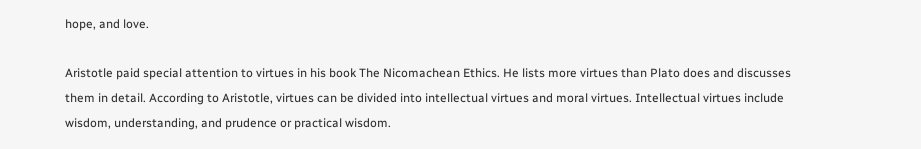hope, and love.

Aristotle paid special attention to virtues in his book The Nicomachean Ethics. He lists more virtues than Plato does and discusses them in detail. According to Aristotle, virtues can be divided into intellectual virtues and moral virtues. Intellectual virtues include wisdom, understanding, and prudence or practical wisdom.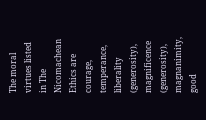The moral virtues listed in The Nicomachean Ethics are courage, temperance, liberality (generosity), magnificence (generosity), magnanimity, good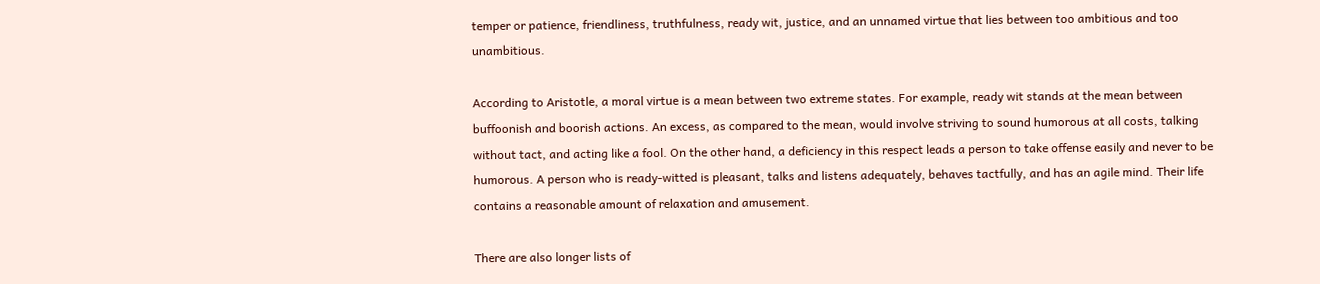temper or patience, friendliness, truthfulness, ready wit, justice, and an unnamed virtue that lies between too ambitious and too unambitious.

According to Aristotle, a moral virtue is a mean between two extreme states. For example, ready wit stands at the mean between buffoonish and boorish actions. An excess, as compared to the mean, would involve striving to sound humorous at all costs, talking without tact, and acting like a fool. On the other hand, a deficiency in this respect leads a person to take offense easily and never to be humorous. A person who is ready-witted is pleasant, talks and listens adequately, behaves tactfully, and has an agile mind. Their life contains a reasonable amount of relaxation and amusement.

There are also longer lists of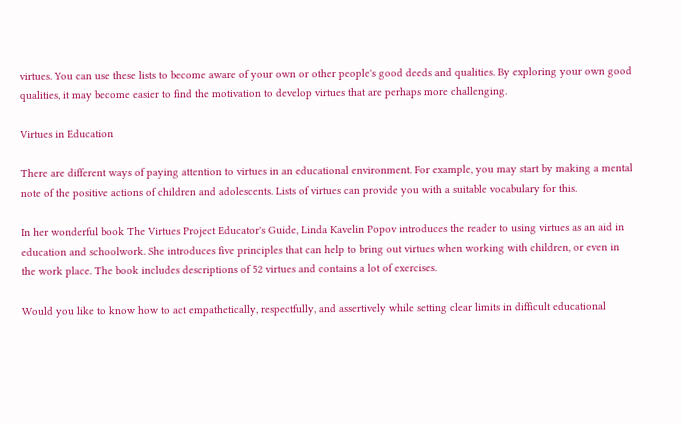virtues. You can use these lists to become aware of your own or other people's good deeds and qualities. By exploring your own good qualities, it may become easier to find the motivation to develop virtues that are perhaps more challenging.

Virtues in Education

There are different ways of paying attention to virtues in an educational environment. For example, you may start by making a mental note of the positive actions of children and adolescents. Lists of virtues can provide you with a suitable vocabulary for this.

In her wonderful book The Virtues Project Educator's Guide, Linda Kavelin Popov introduces the reader to using virtues as an aid in education and schoolwork. She introduces five principles that can help to bring out virtues when working with children, or even in the work place. The book includes descriptions of 52 virtues and contains a lot of exercises.

Would you like to know how to act empathetically, respectfully, and assertively while setting clear limits in difficult educational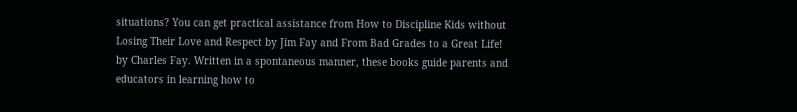situations? You can get practical assistance from How to Discipline Kids without Losing Their Love and Respect by Jim Fay and From Bad Grades to a Great Life! by Charles Fay. Written in a spontaneous manner, these books guide parents and educators in learning how to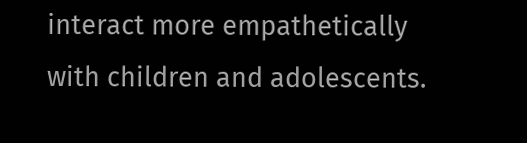interact more empathetically with children and adolescents.